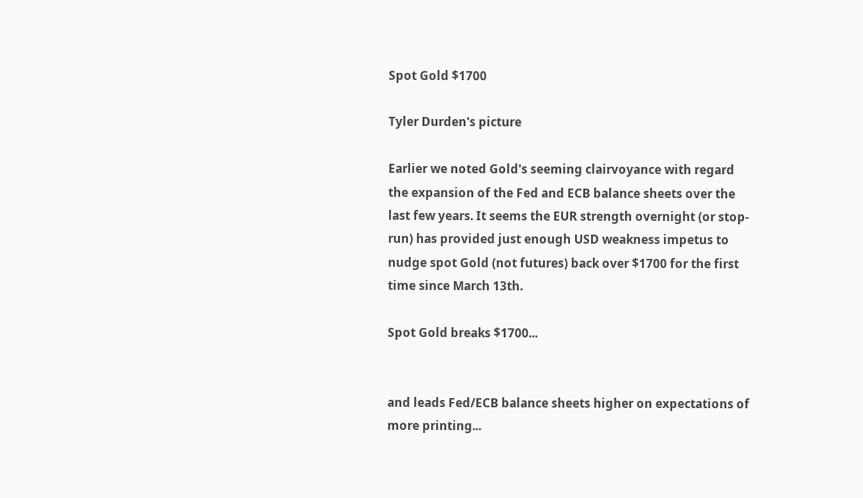Spot Gold $1700

Tyler Durden's picture

Earlier we noted Gold's seeming clairvoyance with regard the expansion of the Fed and ECB balance sheets over the last few years. It seems the EUR strength overnight (or stop-run) has provided just enough USD weakness impetus to nudge spot Gold (not futures) back over $1700 for the first time since March 13th.

Spot Gold breaks $1700...


and leads Fed/ECB balance sheets higher on expectations of more printing...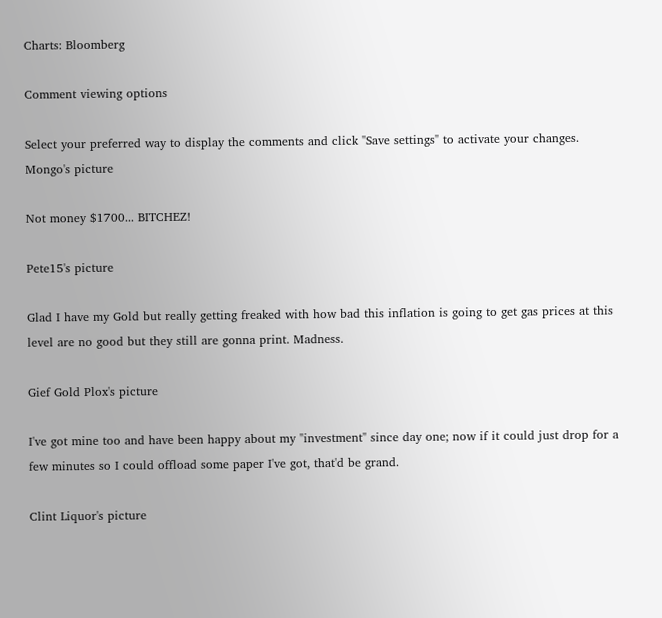Charts: Bloomberg

Comment viewing options

Select your preferred way to display the comments and click "Save settings" to activate your changes.
Mongo's picture

Not money $1700... BITCHEZ!

Pete15's picture

Glad I have my Gold but really getting freaked with how bad this inflation is going to get gas prices at this level are no good but they still are gonna print. Madness.

Gief Gold Plox's picture

I've got mine too and have been happy about my "investment" since day one; now if it could just drop for a few minutes so I could offload some paper I've got, that'd be grand.

Clint Liquor's picture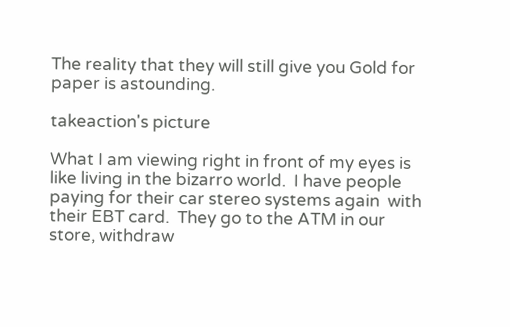The reality that they will still give you Gold for paper is astounding.

takeaction's picture

What I am viewing right in front of my eyes is like living in the bizarro world.  I have people paying for their car stereo systems again  with their EBT card.  They go to the ATM in our store, withdraw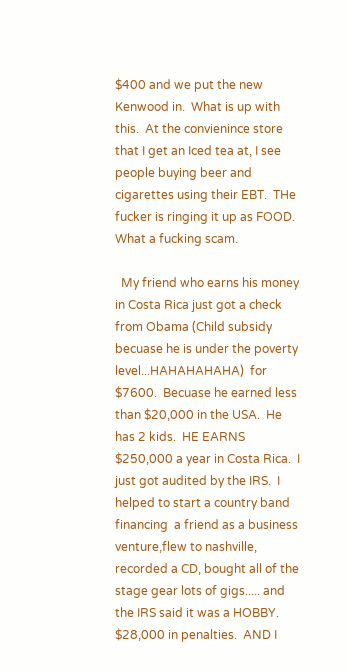$400 and we put the new Kenwood in.  What is up with this.  At the convienince store that I get an Iced tea at, I see people buying beer and cigarettes using their EBT.  THe fucker is ringing it up as FOOD.  What a fucking scam.

  My friend who earns his money in Costa Rica just got a check from Obama (Child subsidy becuase he is under the poverty level...HAHAHAHAHA)  for $7600.  Becuase he earned less than $20,000 in the USA.  He has 2 kids.  HE EARNS $250,000 a year in Costa Rica.  I just got audited by the IRS.  I helped to start a country band financing  a friend as a business venture,flew to nashville, recorded a CD, bought all of the stage gear lots of gigs..... and the IRS said it was a HOBBY.  $28,000 in penalties.  AND I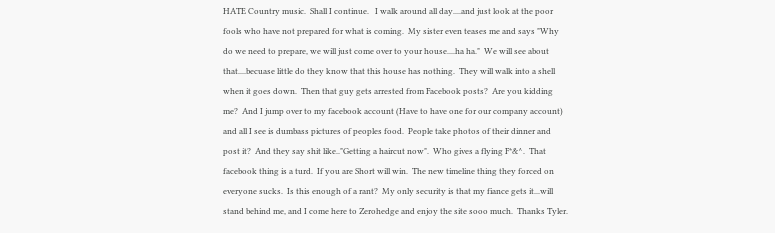HATE Country music.  Shall I continue.   I walk around all day....and just look at the poor fools who have not prepared for what is coming.  My sister even teases me and says "Why do we need to prepare, we will just come over to your house....ha ha."  We will see about that....becuase little do they know that this house has nothing.  They will walk into a shell when it goes down.  Then that guy gets arrested from Facebook posts?  Are you kidding me?  And I jump over to my facebook account (Have to have one for our company account) and all I see is dumbass pictures of peoples food.  People take photos of their dinner and post it?  And they say shit like.."Getting a haircut now".  Who gives a flying F*&^.  That facebook thing is a turd.  If you are Short will win.  The new timeline thing they forced on everyone sucks.  Is this enough of a rant?  My only security is that my fiance gets it...will stand behind me, and I come here to Zerohedge and enjoy the site sooo much.  Thanks Tyler.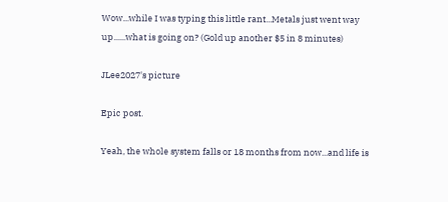Wow...while I was typing this little rant...Metals just went way up......what is going on? (Gold up another $5 in 8 minutes)

JLee2027's picture

Epic post.

Yeah, the whole system falls or 18 months from now...and life is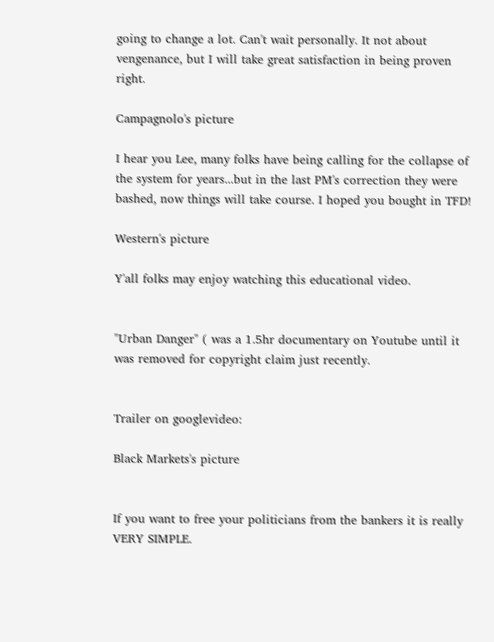going to change a lot. Can't wait personally. It not about vengenance, but I will take great satisfaction in being proven right.

Campagnolo's picture

I hear you Lee, many folks have being calling for the collapse of the system for years...but in the last PM's correction they were bashed, now things will take course. I hoped you bought in TFD!

Western's picture

Y'all folks may enjoy watching this educational video.


"Urban Danger" ( was a 1.5hr documentary on Youtube until it was removed for copyright claim just recently.


Trailer on googlevideo:

Black Markets's picture


If you want to free your politicians from the bankers it is really VERY SIMPLE.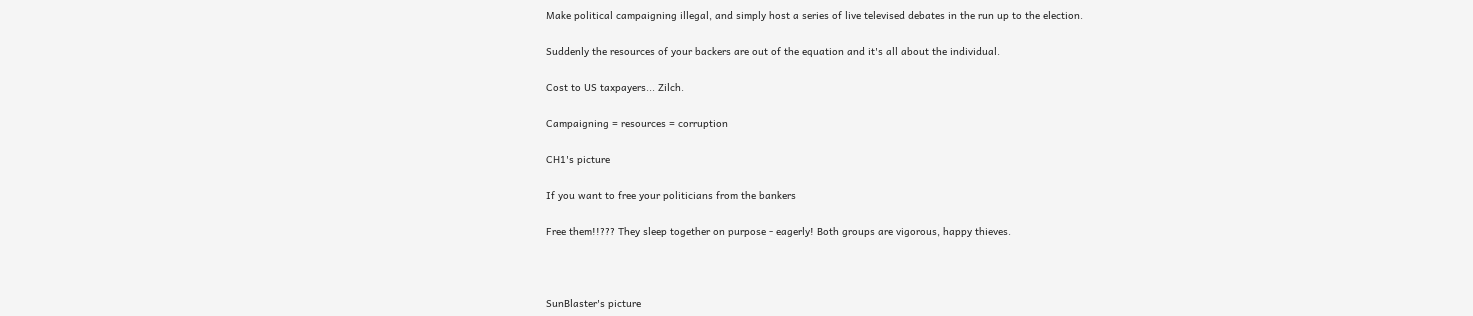Make political campaigning illegal, and simply host a series of live televised debates in the run up to the election.

Suddenly the resources of your backers are out of the equation and it's all about the individual.

Cost to US taxpayers... Zilch.

Campaigning = resources = corruption

CH1's picture

If you want to free your politicians from the bankers

Free them!!??? They sleep together on purpose - eagerly! Both groups are vigorous, happy thieves.



SunBlaster's picture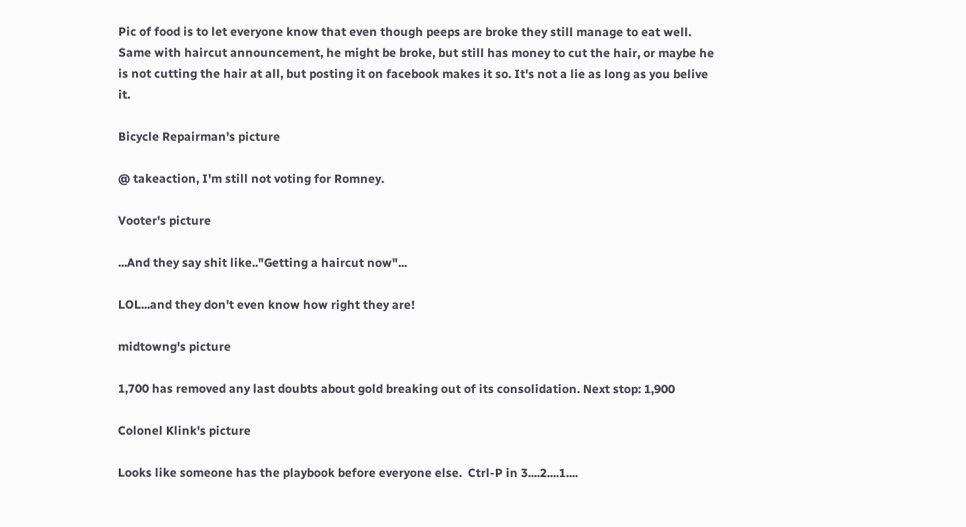Pic of food is to let everyone know that even though peeps are broke they still manage to eat well. Same with haircut announcement, he might be broke, but still has money to cut the hair, or maybe he is not cutting the hair at all, but posting it on facebook makes it so. It's not a lie as long as you belive it.

Bicycle Repairman's picture

@ takeaction, I'm still not voting for Romney.

Vooter's picture

...And they say shit like.."Getting a haircut now"...

LOL...and they don't even know how right they are!

midtowng's picture

1,700 has removed any last doubts about gold breaking out of its consolidation. Next stop: 1,900

Colonel Klink's picture

Looks like someone has the playbook before everyone else.  Ctrl-P in 3....2....1....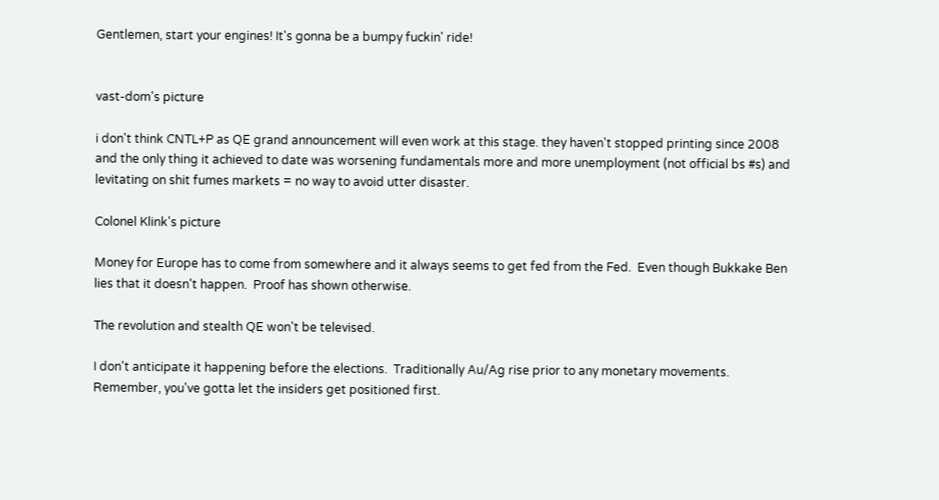Gentlemen, start your engines! It's gonna be a bumpy fuckin' ride!


vast-dom's picture

i don't think CNTL+P as QE grand announcement will even work at this stage. they haven't stopped printing since 2008 and the only thing it achieved to date was worsening fundamentals more and more unemployment (not official bs #s) and levitating on shit fumes markets = no way to avoid utter disaster.

Colonel Klink's picture

Money for Europe has to come from somewhere and it always seems to get fed from the Fed.  Even though Bukkake Ben lies that it doesn't happen.  Proof has shown otherwise.

The revolution and stealth QE won't be televised.

I don't anticipate it happening before the elections.  Traditionally Au/Ag rise prior to any monetary movements.  Remember, you've gotta let the insiders get positioned first.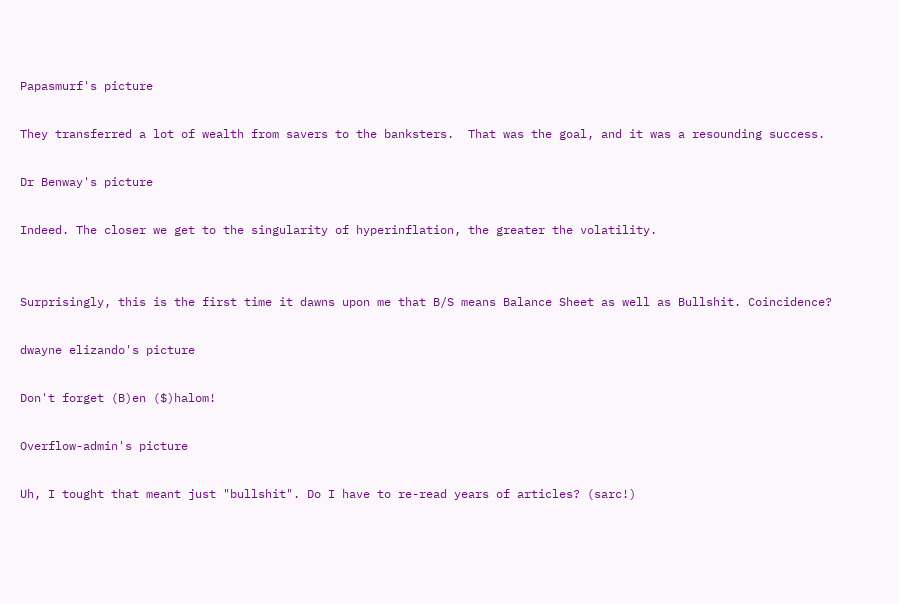Papasmurf's picture

They transferred a lot of wealth from savers to the banksters.  That was the goal, and it was a resounding success.

Dr Benway's picture

Indeed. The closer we get to the singularity of hyperinflation, the greater the volatility.


Surprisingly, this is the first time it dawns upon me that B/S means Balance Sheet as well as Bullshit. Coincidence?

dwayne elizando's picture

Don't forget (B)en ($)halom!

Overflow-admin's picture

Uh, I tought that meant just "bullshit". Do I have to re-read years of articles? (sarc!)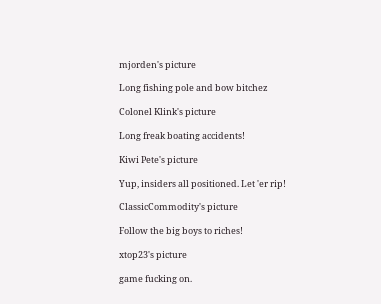mjorden's picture

Long fishing pole and bow bitchez

Colonel Klink's picture

Long freak boating accidents!

Kiwi Pete's picture

Yup, insiders all positioned. Let 'er rip!

ClassicCommodity's picture

Follow the big boys to riches!

xtop23's picture

game fucking on.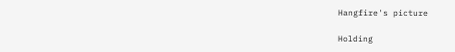Hangfire's picture

Holding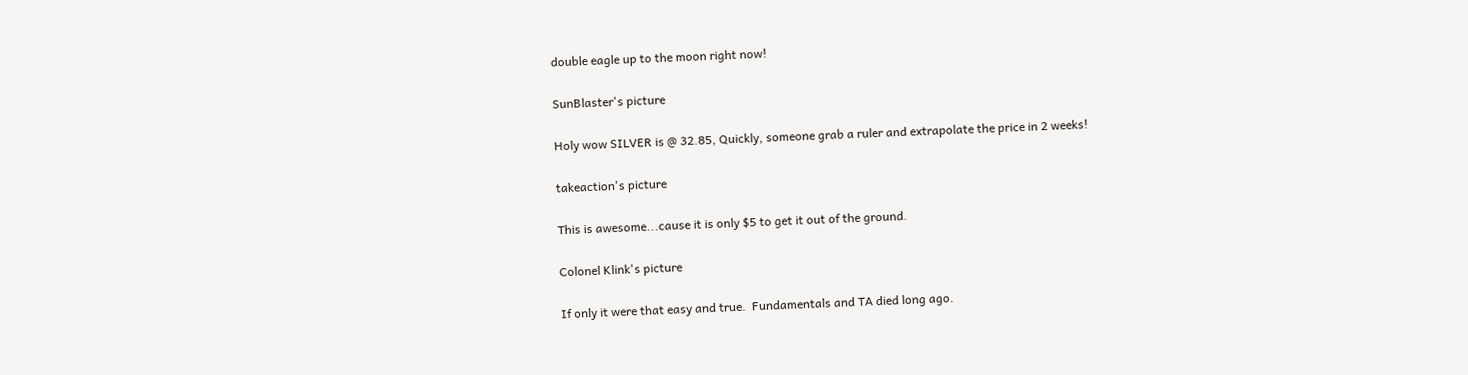double eagle up to the moon right now!

SunBlaster's picture

Holy wow SILVER is @ 32.85, Quickly, someone grab a ruler and extrapolate the price in 2 weeks!

takeaction's picture

This is awesome...cause it is only $5 to get it out of the ground.

Colonel Klink's picture

If only it were that easy and true.  Fundamentals and TA died long ago.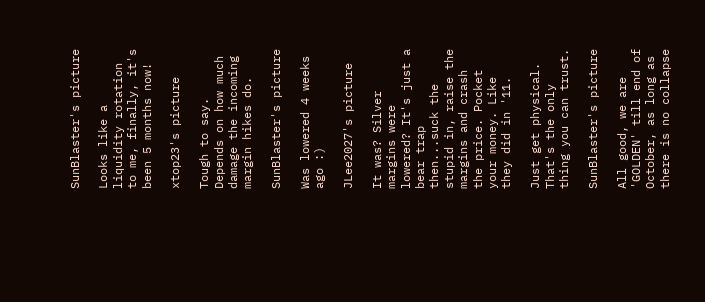SunBlaster's picture

Looks like a liquidity rotation to me, finally, it's been 5 months now!

xtop23's picture

Tough to say. Depends on how much damage the incoming margin hikes do.

SunBlaster's picture

Was lowered 4 weeks ago :)

JLee2027's picture

It was? Silver margins were lowered? It's just a bear trap then...suck the stupid in, raise the margins and crash the price. Pocket your money. Like they did in '11.

Just get physical. That's the only thing you can trust.

SunBlaster's picture

All good, we are 'GOLDEN' till end of October, as long as there is no collapse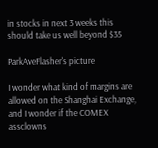in stocks in next 3 weeks this should take us well beyond $35

ParkAveFlasher's picture

I wonder what kind of margins are allowed on the Shanghai Exchange, and I wonder if the COMEX assclowns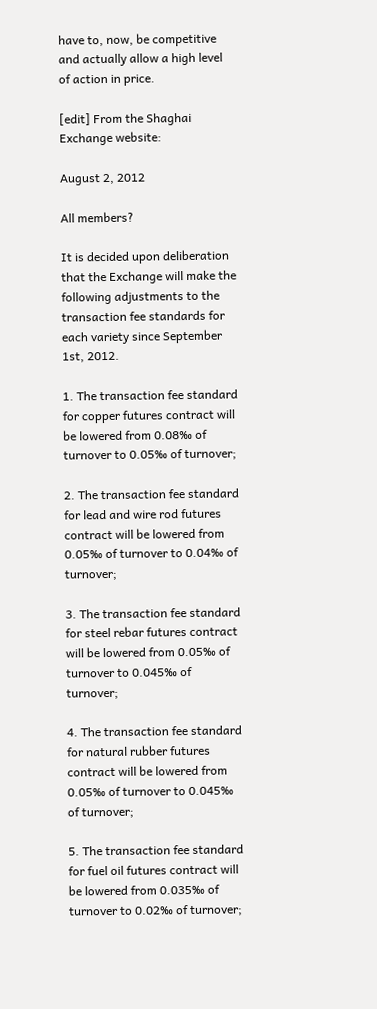have to, now, be competitive and actually allow a high level of action in price.

[edit] From the Shaghai Exchange website:

August 2, 2012

All members?

It is decided upon deliberation that the Exchange will make the following adjustments to the transaction fee standards for each variety since September 1st, 2012.

1. The transaction fee standard for copper futures contract will be lowered from 0.08‰ of turnover to 0.05‰ of turnover;

2. The transaction fee standard for lead and wire rod futures contract will be lowered from 0.05‰ of turnover to 0.04‰ of turnover;

3. The transaction fee standard for steel rebar futures contract will be lowered from 0.05‰ of turnover to 0.045‰ of turnover;

4. The transaction fee standard for natural rubber futures contract will be lowered from 0.05‰ of turnover to 0.045‰ of turnover;

5. The transaction fee standard for fuel oil futures contract will be lowered from 0.035‰ of turnover to 0.02‰ of turnover;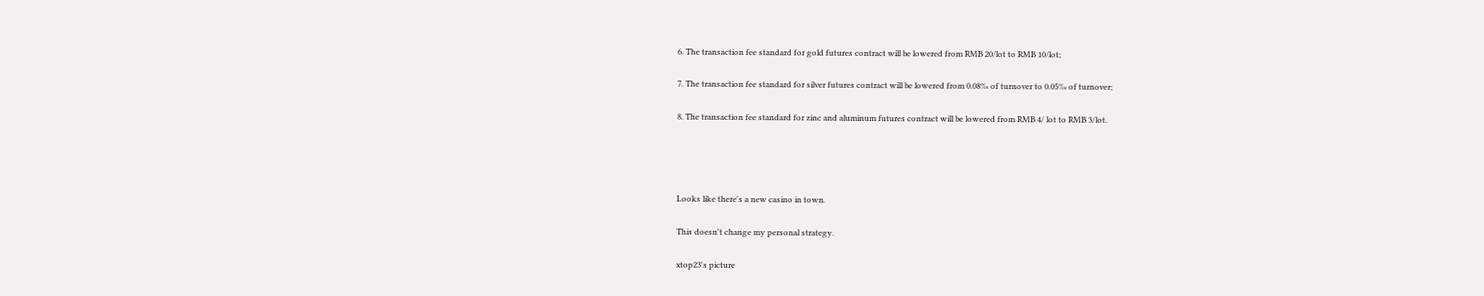6. The transaction fee standard for gold futures contract will be lowered from RMB 20/lot to RMB 10/lot;

7. The transaction fee standard for silver futures contract will be lowered from 0.08‰ of turnover to 0.05‰ of turnover;

8. The transaction fee standard for zinc and aluminum futures contract will be lowered from RMB 4/ lot to RMB 3/lot.




Looks like there's a new casino in town.

This doesn't change my personal strategy.

xtop23's picture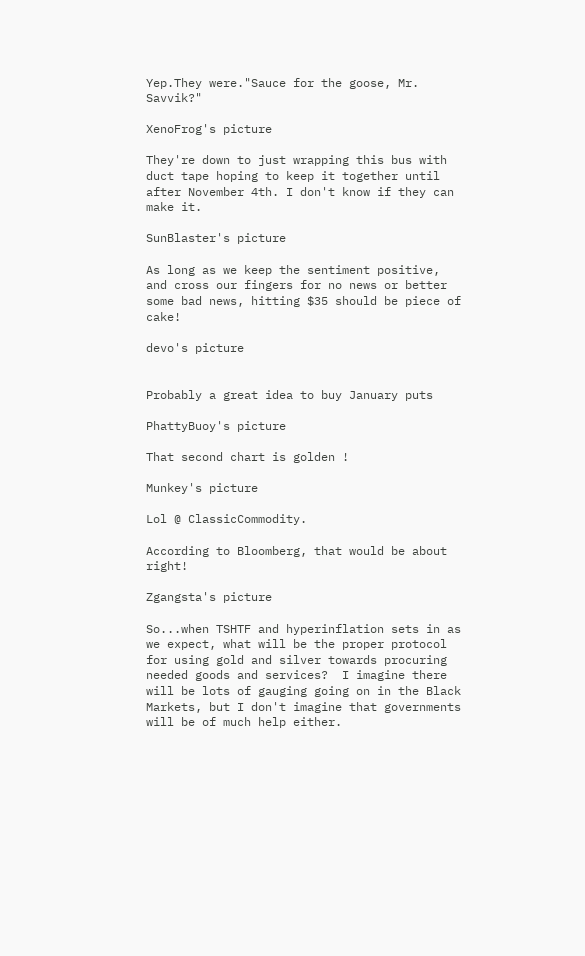Yep.They were."Sauce for the goose, Mr. Savvik?"

XenoFrog's picture

They're down to just wrapping this bus with duct tape hoping to keep it together until after November 4th. I don't know if they can make it.

SunBlaster's picture

As long as we keep the sentiment positive, and cross our fingers for no news or better some bad news, hitting $35 should be piece of cake!

devo's picture


Probably a great idea to buy January puts

PhattyBuoy's picture

That second chart is golden !

Munkey's picture

Lol @ ClassicCommodity.

According to Bloomberg, that would be about right!

Zgangsta's picture

So...when TSHTF and hyperinflation sets in as we expect, what will be the proper protocol for using gold and silver towards procuring needed goods and services?  I imagine there will be lots of gauging going on in the Black Markets, but I don't imagine that governments will be of much help either.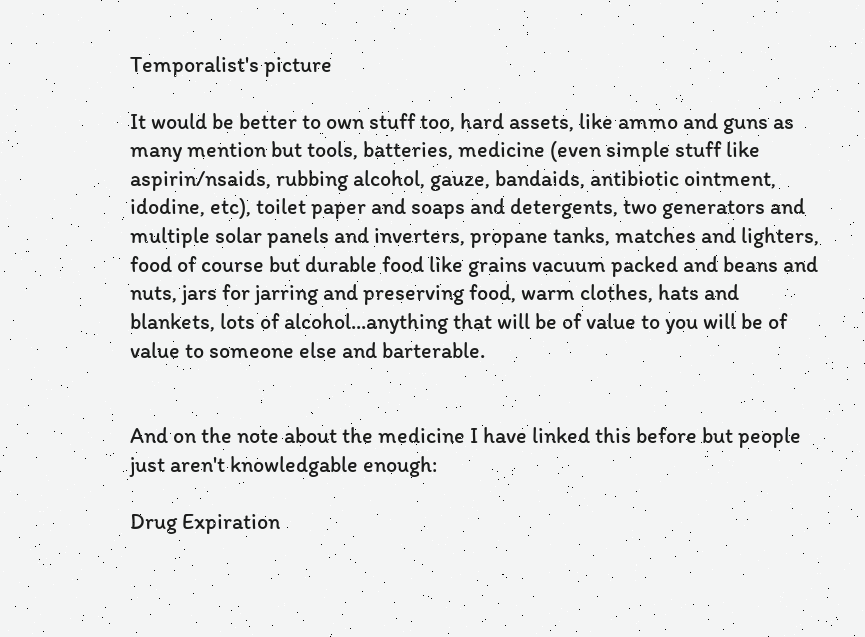Temporalist's picture

It would be better to own stuff too, hard assets, like ammo and guns as many mention but tools, batteries, medicine (even simple stuff like aspirin/nsaids, rubbing alcohol, gauze, bandaids, antibiotic ointment, idodine, etc), toilet paper and soaps and detergents, two generators and multiple solar panels and inverters, propane tanks, matches and lighters, food of course but durable food like grains vacuum packed and beans and nuts, jars for jarring and preserving food, warm clothes, hats and blankets, lots of alcohol...anything that will be of value to you will be of value to someone else and barterable.


And on the note about the medicine I have linked this before but people just aren't knowledgable enough:

Drug Expiration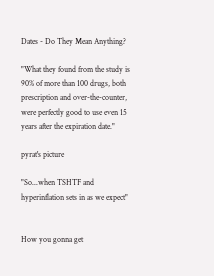Dates - Do They Mean Anything?

"What they found from the study is 90% of more than 100 drugs, both prescription and over-the-counter, were perfectly good to use even 15 years after the expiration date."

pyrat's picture

"So...when TSHTF and hyperinflation sets in as we expect"


How you gonna get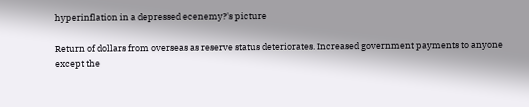hyperinflation in a depressed ecenemy?'s picture

Return of dollars from overseas as reserve status deteriorates. Increased government payments to anyone except the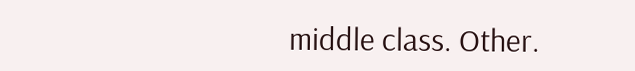middle class. Other.